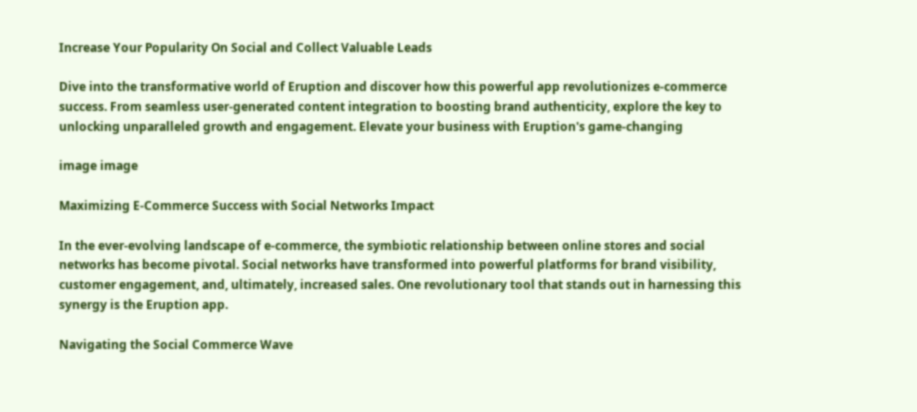Increase Your Popularity On Social and Collect Valuable Leads

Dive into the transformative world of Eruption and discover how this powerful app revolutionizes e-commerce success. From seamless user-generated content integration to boosting brand authenticity, explore the key to unlocking unparalleled growth and engagement. Elevate your business with Eruption's game-changing

image image

Maximizing E-Commerce Success with Social Networks Impact

In the ever-evolving landscape of e-commerce, the symbiotic relationship between online stores and social networks has become pivotal. Social networks have transformed into powerful platforms for brand visibility, customer engagement, and, ultimately, increased sales. One revolutionary tool that stands out in harnessing this synergy is the Eruption app.

Navigating the Social Commerce Wave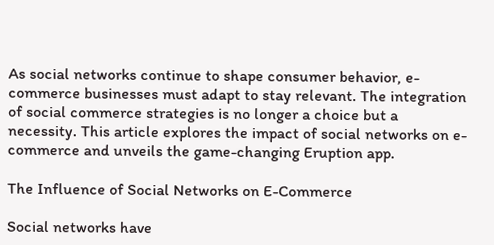As social networks continue to shape consumer behavior, e-commerce businesses must adapt to stay relevant. The integration of social commerce strategies is no longer a choice but a necessity. This article explores the impact of social networks on e-commerce and unveils the game-changing Eruption app.

The Influence of Social Networks on E-Commerce

Social networks have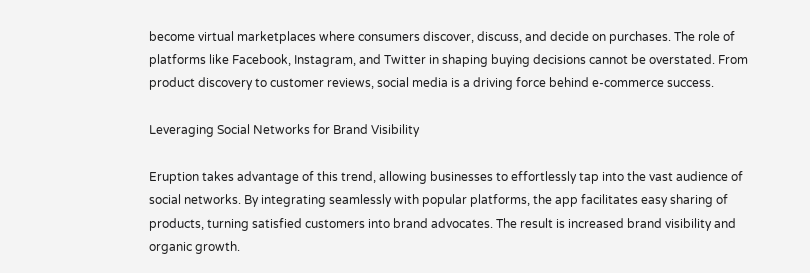become virtual marketplaces where consumers discover, discuss, and decide on purchases. The role of platforms like Facebook, Instagram, and Twitter in shaping buying decisions cannot be overstated. From product discovery to customer reviews, social media is a driving force behind e-commerce success.

Leveraging Social Networks for Brand Visibility

Eruption takes advantage of this trend, allowing businesses to effortlessly tap into the vast audience of social networks. By integrating seamlessly with popular platforms, the app facilitates easy sharing of products, turning satisfied customers into brand advocates. The result is increased brand visibility and organic growth.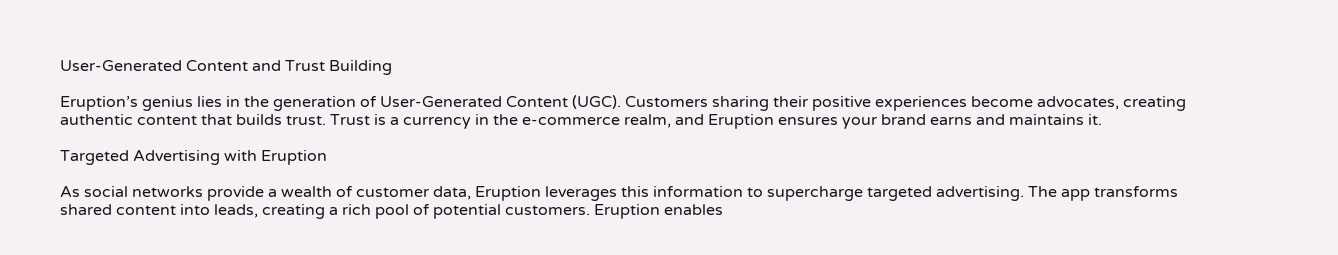User-Generated Content and Trust Building

Eruption’s genius lies in the generation of User-Generated Content (UGC). Customers sharing their positive experiences become advocates, creating authentic content that builds trust. Trust is a currency in the e-commerce realm, and Eruption ensures your brand earns and maintains it.

Targeted Advertising with Eruption

As social networks provide a wealth of customer data, Eruption leverages this information to supercharge targeted advertising. The app transforms shared content into leads, creating a rich pool of potential customers. Eruption enables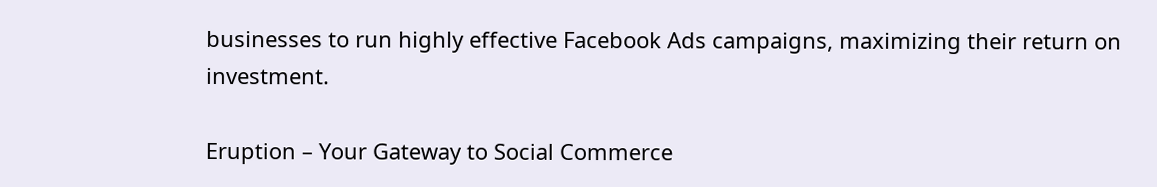businesses to run highly effective Facebook Ads campaigns, maximizing their return on investment.

Eruption – Your Gateway to Social Commerce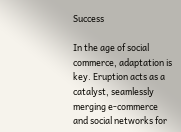Success

In the age of social commerce, adaptation is key. Eruption acts as a catalyst, seamlessly merging e-commerce and social networks for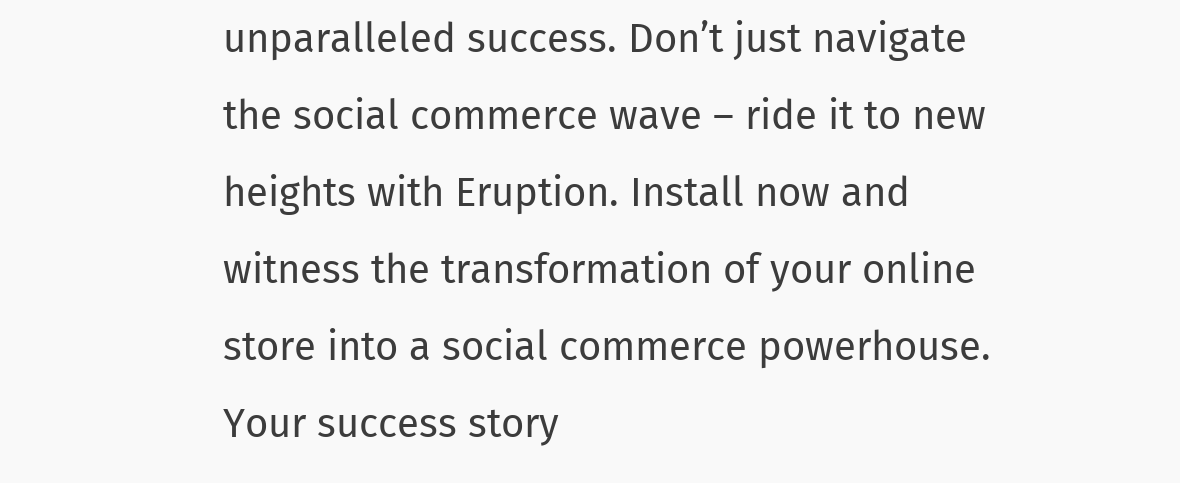unparalleled success. Don’t just navigate the social commerce wave – ride it to new heights with Eruption. Install now and witness the transformation of your online store into a social commerce powerhouse. Your success story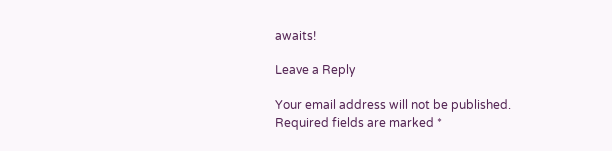awaits!

Leave a Reply

Your email address will not be published. Required fields are marked *